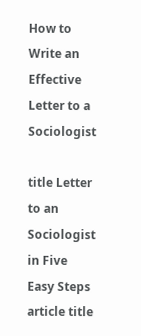How to Write an Effective Letter to a Sociologist

title Letter to an Sociologist in Five Easy Steps article title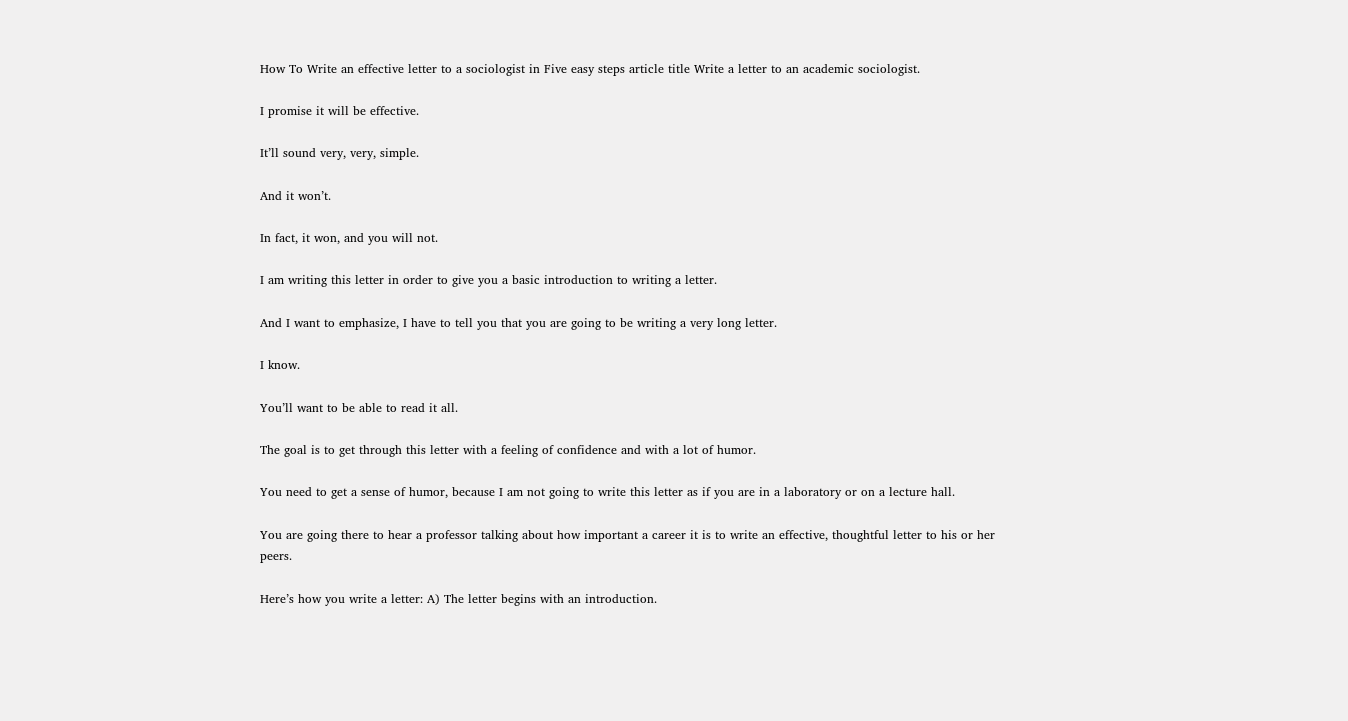How To Write an effective letter to a sociologist in Five easy steps article title Write a letter to an academic sociologist.

I promise it will be effective.

It’ll sound very, very, simple.

And it won’t.

In fact, it won, and you will not.

I am writing this letter in order to give you a basic introduction to writing a letter.

And I want to emphasize, I have to tell you that you are going to be writing a very long letter.

I know.

You’ll want to be able to read it all.

The goal is to get through this letter with a feeling of confidence and with a lot of humor.

You need to get a sense of humor, because I am not going to write this letter as if you are in a laboratory or on a lecture hall.

You are going there to hear a professor talking about how important a career it is to write an effective, thoughtful letter to his or her peers.

Here’s how you write a letter: A) The letter begins with an introduction.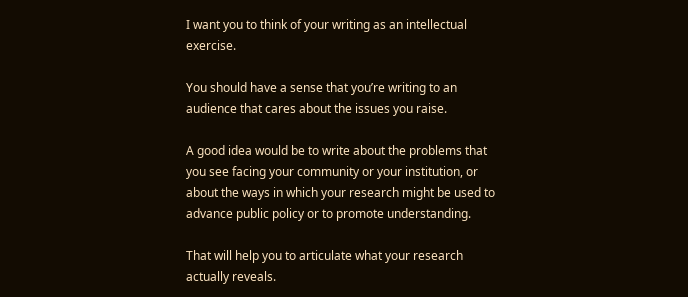I want you to think of your writing as an intellectual exercise.

You should have a sense that you’re writing to an audience that cares about the issues you raise.

A good idea would be to write about the problems that you see facing your community or your institution, or about the ways in which your research might be used to advance public policy or to promote understanding.

That will help you to articulate what your research actually reveals.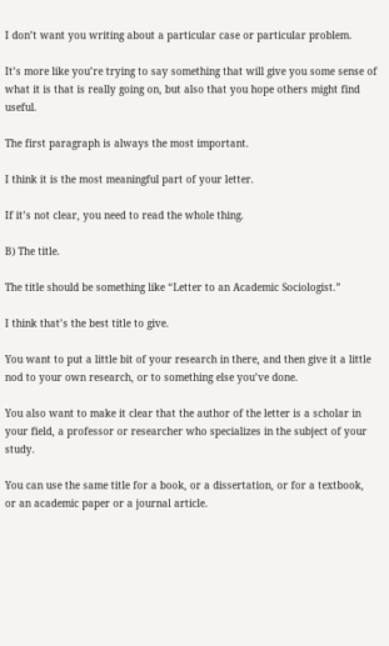I don’t want you writing about a particular case or particular problem.

It’s more like you’re trying to say something that will give you some sense of what it is that is really going on, but also that you hope others might find useful.

The first paragraph is always the most important.

I think it is the most meaningful part of your letter.

If it’s not clear, you need to read the whole thing.

B) The title.

The title should be something like “Letter to an Academic Sociologist.”

I think that’s the best title to give.

You want to put a little bit of your research in there, and then give it a little nod to your own research, or to something else you’ve done.

You also want to make it clear that the author of the letter is a scholar in your field, a professor or researcher who specializes in the subject of your study.

You can use the same title for a book, or a dissertation, or for a textbook, or an academic paper or a journal article.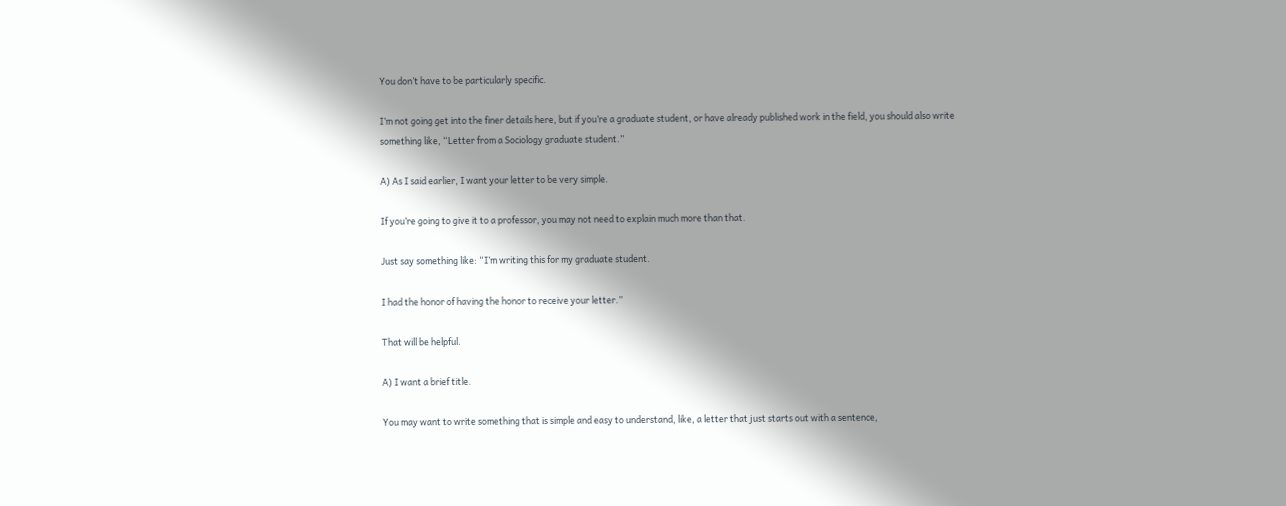You don’t have to be particularly specific.

I’m not going get into the finer details here, but if you’re a graduate student, or have already published work in the field, you should also write something like, “Letter from a Sociology graduate student.”

A) As I said earlier, I want your letter to be very simple.

If you’re going to give it to a professor, you may not need to explain much more than that.

Just say something like: “I’m writing this for my graduate student.

I had the honor of having the honor to receive your letter.”

That will be helpful.

A) I want a brief title.

You may want to write something that is simple and easy to understand, like, a letter that just starts out with a sentence,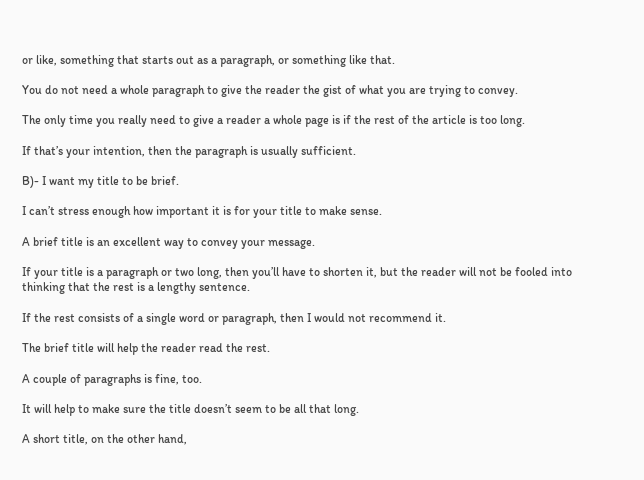or like, something that starts out as a paragraph, or something like that.

You do not need a whole paragraph to give the reader the gist of what you are trying to convey.

The only time you really need to give a reader a whole page is if the rest of the article is too long.

If that’s your intention, then the paragraph is usually sufficient.

B)- I want my title to be brief.

I can’t stress enough how important it is for your title to make sense.

A brief title is an excellent way to convey your message.

If your title is a paragraph or two long, then you’ll have to shorten it, but the reader will not be fooled into thinking that the rest is a lengthy sentence.

If the rest consists of a single word or paragraph, then I would not recommend it.

The brief title will help the reader read the rest.

A couple of paragraphs is fine, too.

It will help to make sure the title doesn’t seem to be all that long.

A short title, on the other hand,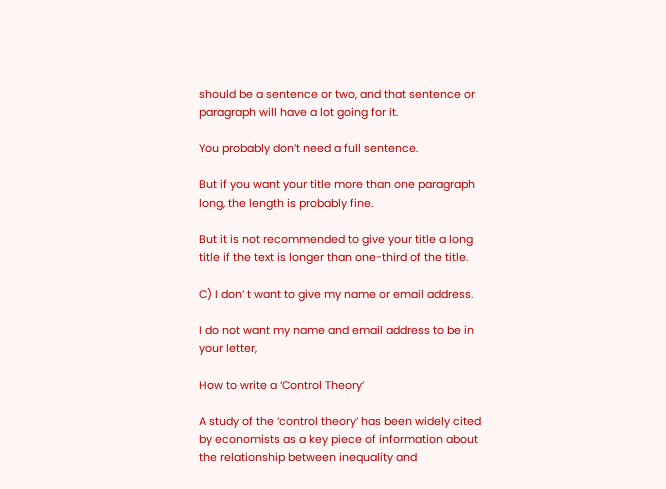should be a sentence or two, and that sentence or paragraph will have a lot going for it.

You probably don’t need a full sentence.

But if you want your title more than one paragraph long, the length is probably fine.

But it is not recommended to give your title a long title if the text is longer than one-third of the title.

C) I don’ t want to give my name or email address.

I do not want my name and email address to be in your letter,

How to write a ‘Control Theory’

A study of the ‘control theory’ has been widely cited by economists as a key piece of information about the relationship between inequality and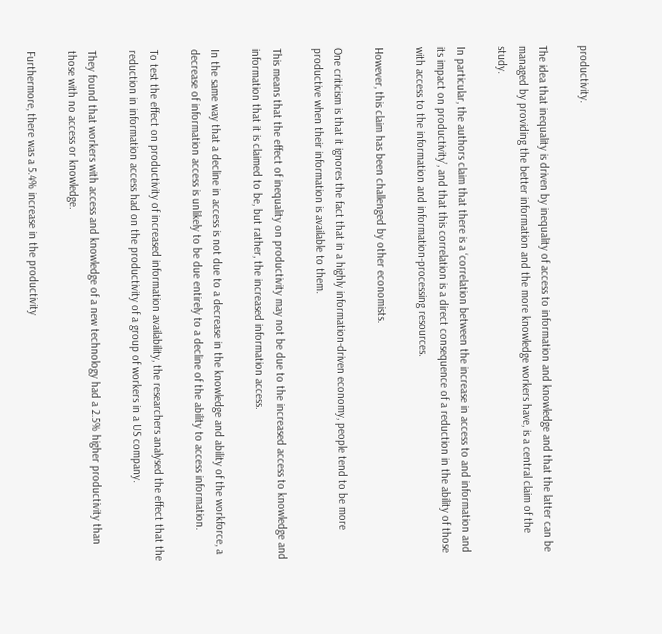productivity.

The idea that inequality is driven by inequality of access to information and knowledge and that the latter can be managed by providing the better information and the more knowledge workers have, is a central claim of the study.

In particular, the authors claim that there is a ‘correlation between the increase in access to and information and its impact on productivity’, and that this correlation is a direct consequence of a reduction in the ability of those with access to the information and information-processing resources.

However, this claim has been challenged by other economists.

One criticism is that it ignores the fact that in a highly information-driven economy, people tend to be more productive when their information is available to them.

This means that the effect of inequality on productivity may not be due to the increased access to knowledge and information that it is claimed to be, but rather, the increased information access.

In the same way that a decline in access is not due to a decrease in the knowledge and ability of the workforce, a decrease of information access is unlikely to be due entirely to a decline of the ability to access information.

To test the effect on productivity of increased information availability, the researchers analysed the effect that the reduction in information access had on the productivity of a group of workers in a US company.

They found that workers with access and knowledge of a new technology had a 2.5% higher productivity than those with no access or knowledge.

Furthermore, there was a 5.4% increase in the productivity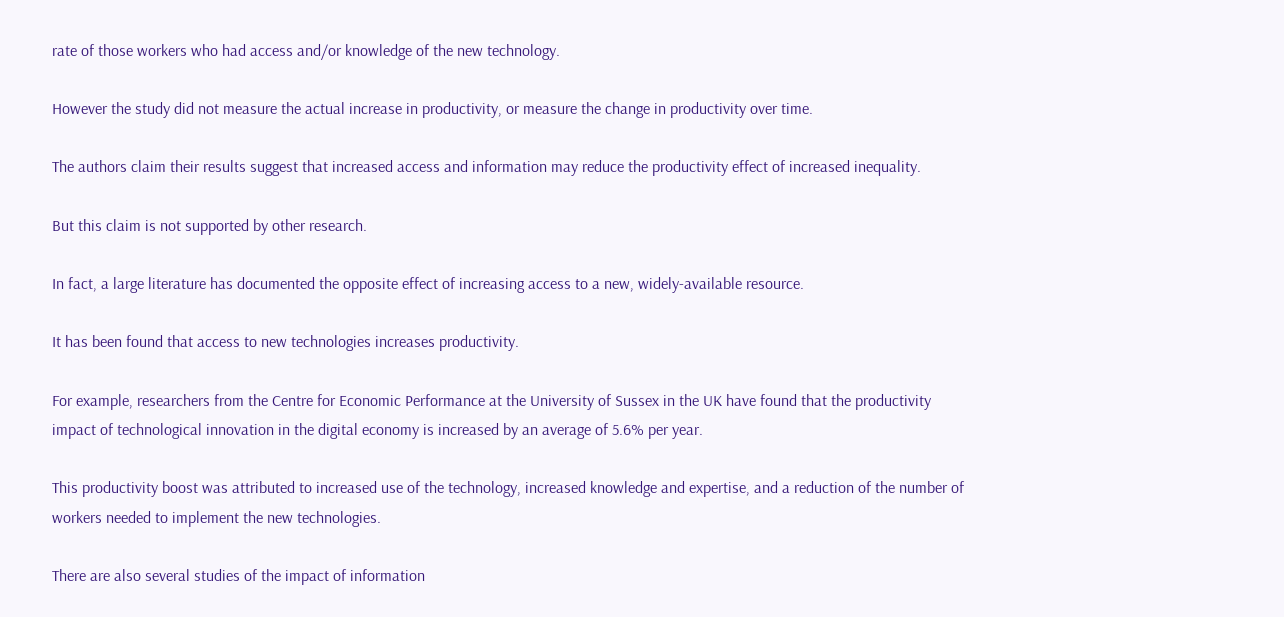rate of those workers who had access and/or knowledge of the new technology.

However the study did not measure the actual increase in productivity, or measure the change in productivity over time.

The authors claim their results suggest that increased access and information may reduce the productivity effect of increased inequality.

But this claim is not supported by other research.

In fact, a large literature has documented the opposite effect of increasing access to a new, widely-available resource.

It has been found that access to new technologies increases productivity.

For example, researchers from the Centre for Economic Performance at the University of Sussex in the UK have found that the productivity impact of technological innovation in the digital economy is increased by an average of 5.6% per year.

This productivity boost was attributed to increased use of the technology, increased knowledge and expertise, and a reduction of the number of workers needed to implement the new technologies.

There are also several studies of the impact of information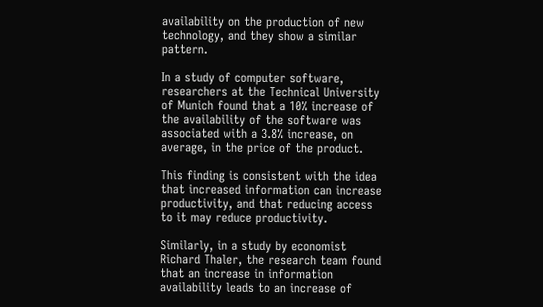availability on the production of new technology, and they show a similar pattern.

In a study of computer software, researchers at the Technical University of Munich found that a 10% increase of the availability of the software was associated with a 3.8% increase, on average, in the price of the product.

This finding is consistent with the idea that increased information can increase productivity, and that reducing access to it may reduce productivity.

Similarly, in a study by economist Richard Thaler, the research team found that an increase in information availability leads to an increase of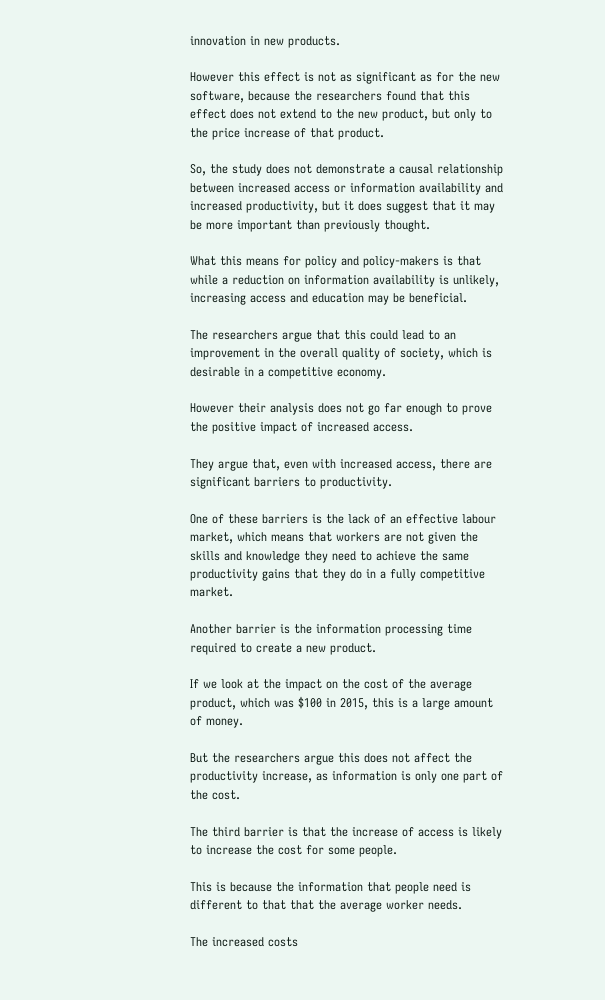innovation in new products.

However this effect is not as significant as for the new software, because the researchers found that this effect does not extend to the new product, but only to the price increase of that product.

So, the study does not demonstrate a causal relationship between increased access or information availability and increased productivity, but it does suggest that it may be more important than previously thought.

What this means for policy and policy-makers is that while a reduction on information availability is unlikely, increasing access and education may be beneficial.

The researchers argue that this could lead to an improvement in the overall quality of society, which is desirable in a competitive economy.

However their analysis does not go far enough to prove the positive impact of increased access.

They argue that, even with increased access, there are significant barriers to productivity.

One of these barriers is the lack of an effective labour market, which means that workers are not given the skills and knowledge they need to achieve the same productivity gains that they do in a fully competitive market.

Another barrier is the information processing time required to create a new product.

If we look at the impact on the cost of the average product, which was $100 in 2015, this is a large amount of money.

But the researchers argue this does not affect the productivity increase, as information is only one part of the cost.

The third barrier is that the increase of access is likely to increase the cost for some people.

This is because the information that people need is different to that that the average worker needs.

The increased costs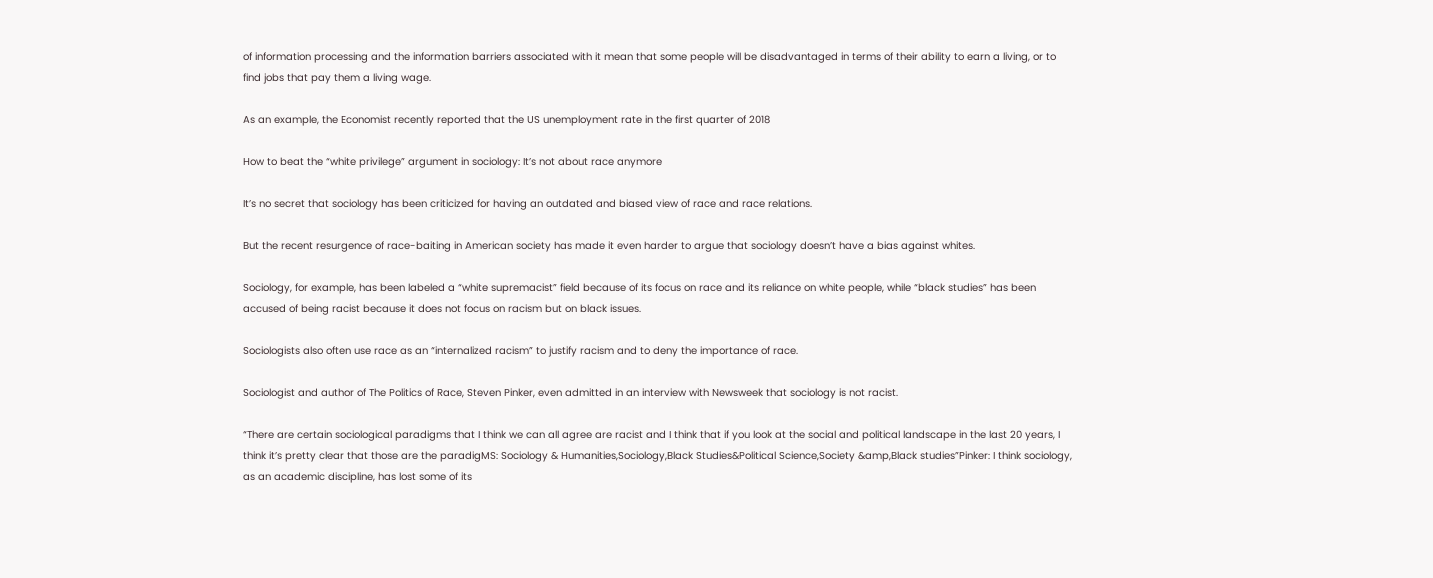of information processing and the information barriers associated with it mean that some people will be disadvantaged in terms of their ability to earn a living, or to find jobs that pay them a living wage.

As an example, the Economist recently reported that the US unemployment rate in the first quarter of 2018

How to beat the “white privilege” argument in sociology: It’s not about race anymore

It’s no secret that sociology has been criticized for having an outdated and biased view of race and race relations.

But the recent resurgence of race-baiting in American society has made it even harder to argue that sociology doesn’t have a bias against whites.

Sociology, for example, has been labeled a “white supremacist” field because of its focus on race and its reliance on white people, while “black studies” has been accused of being racist because it does not focus on racism but on black issues.

Sociologists also often use race as an “internalized racism” to justify racism and to deny the importance of race.

Sociologist and author of The Politics of Race, Steven Pinker, even admitted in an interview with Newsweek that sociology is not racist.

“There are certain sociological paradigms that I think we can all agree are racist and I think that if you look at the social and political landscape in the last 20 years, I think it’s pretty clear that those are the paradigMS: Sociology & Humanities,Sociology,Black Studies&Political Science,Society &amp,Black studies”Pinker: I think sociology, as an academic discipline, has lost some of its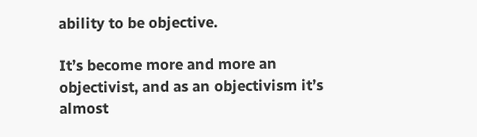ability to be objective.

It’s become more and more an objectivist, and as an objectivism it’s almost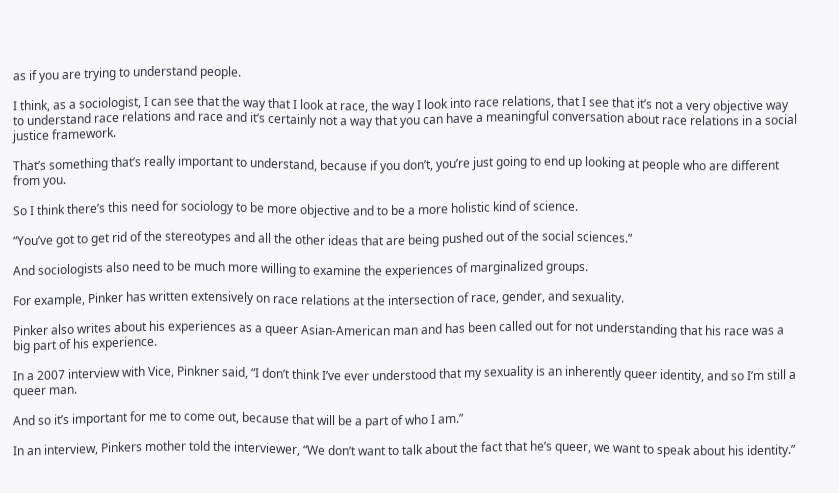as if you are trying to understand people.

I think, as a sociologist, I can see that the way that I look at race, the way I look into race relations, that I see that it’s not a very objective way to understand race relations and race and it’s certainly not a way that you can have a meaningful conversation about race relations in a social justice framework.

That’s something that’s really important to understand, because if you don’t, you’re just going to end up looking at people who are different from you.

So I think there’s this need for sociology to be more objective and to be a more holistic kind of science.

“You’ve got to get rid of the stereotypes and all the other ideas that are being pushed out of the social sciences.”

And sociologists also need to be much more willing to examine the experiences of marginalized groups.

For example, Pinker has written extensively on race relations at the intersection of race, gender, and sexuality.

Pinker also writes about his experiences as a queer Asian-American man and has been called out for not understanding that his race was a big part of his experience.

In a 2007 interview with Vice, Pinkner said, “I don’t think I’ve ever understood that my sexuality is an inherently queer identity, and so I’m still a queer man.

And so it’s important for me to come out, because that will be a part of who I am.”

In an interview, Pinkers mother told the interviewer, “We don’t want to talk about the fact that he’s queer, we want to speak about his identity.”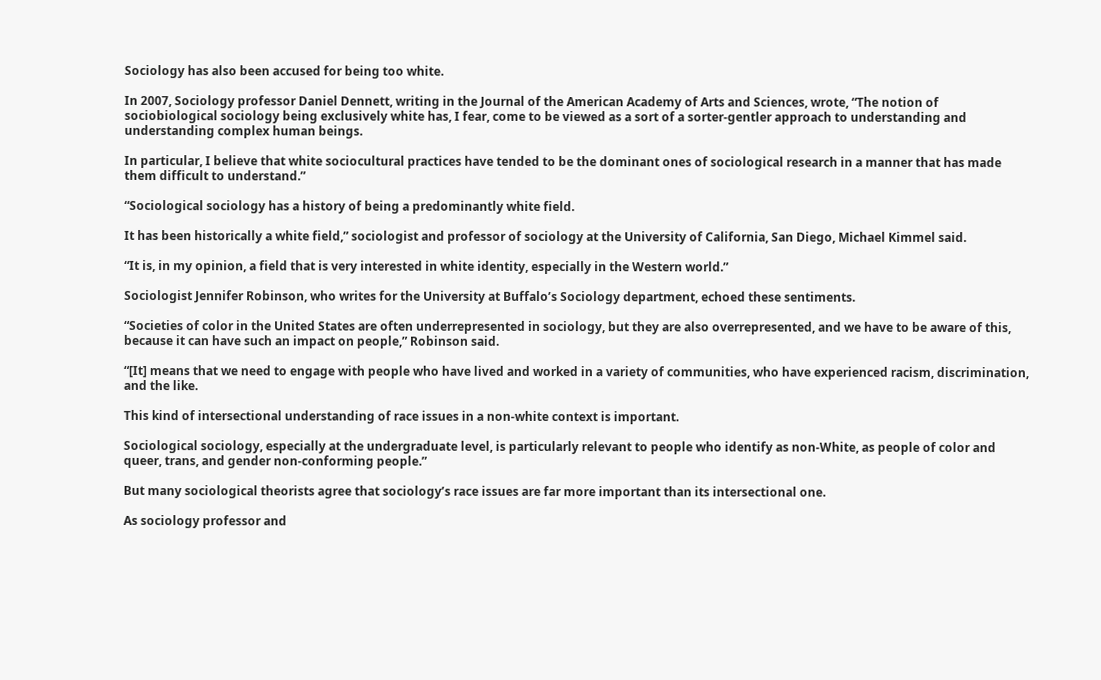Sociology has also been accused for being too white.

In 2007, Sociology professor Daniel Dennett, writing in the Journal of the American Academy of Arts and Sciences, wrote, “The notion of sociobiological sociology being exclusively white has, I fear, come to be viewed as a sort of a sorter-gentler approach to understanding and understanding complex human beings.

In particular, I believe that white sociocultural practices have tended to be the dominant ones of sociological research in a manner that has made them difficult to understand.”

“Sociological sociology has a history of being a predominantly white field.

It has been historically a white field,” sociologist and professor of sociology at the University of California, San Diego, Michael Kimmel said.

“It is, in my opinion, a field that is very interested in white identity, especially in the Western world.”

Sociologist Jennifer Robinson, who writes for the University at Buffalo’s Sociology department, echoed these sentiments.

“Societies of color in the United States are often underrepresented in sociology, but they are also overrepresented, and we have to be aware of this, because it can have such an impact on people,” Robinson said.

“[It] means that we need to engage with people who have lived and worked in a variety of communities, who have experienced racism, discrimination, and the like.

This kind of intersectional understanding of race issues in a non-white context is important.

Sociological sociology, especially at the undergraduate level, is particularly relevant to people who identify as non-White, as people of color and queer, trans, and gender non-conforming people.”

But many sociological theorists agree that sociology’s race issues are far more important than its intersectional one.

As sociology professor and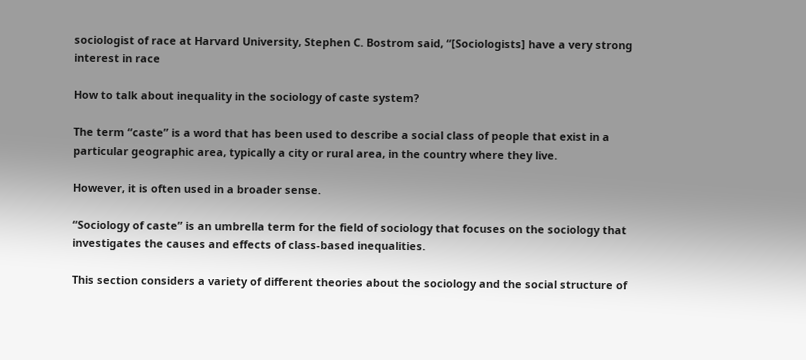sociologist of race at Harvard University, Stephen C. Bostrom said, “[Sociologists] have a very strong interest in race

How to talk about inequality in the sociology of caste system?

The term “caste” is a word that has been used to describe a social class of people that exist in a particular geographic area, typically a city or rural area, in the country where they live.

However, it is often used in a broader sense.

“Sociology of caste” is an umbrella term for the field of sociology that focuses on the sociology that investigates the causes and effects of class-based inequalities.

This section considers a variety of different theories about the sociology and the social structure of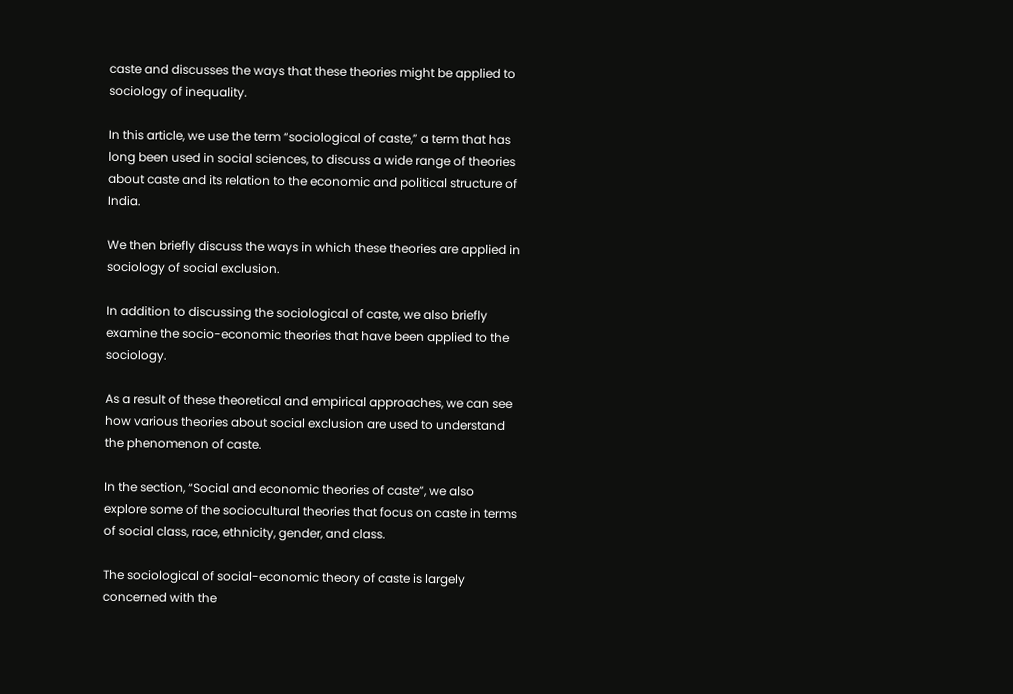caste and discusses the ways that these theories might be applied to sociology of inequality.

In this article, we use the term “sociological of caste,” a term that has long been used in social sciences, to discuss a wide range of theories about caste and its relation to the economic and political structure of India.

We then briefly discuss the ways in which these theories are applied in sociology of social exclusion.

In addition to discussing the sociological of caste, we also briefly examine the socio-economic theories that have been applied to the sociology.

As a result of these theoretical and empirical approaches, we can see how various theories about social exclusion are used to understand the phenomenon of caste.

In the section, “Social and economic theories of caste”, we also explore some of the sociocultural theories that focus on caste in terms of social class, race, ethnicity, gender, and class.

The sociological of social-economic theory of caste is largely concerned with the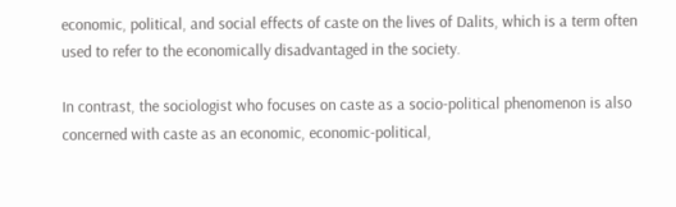economic, political, and social effects of caste on the lives of Dalits, which is a term often used to refer to the economically disadvantaged in the society.

In contrast, the sociologist who focuses on caste as a socio-political phenomenon is also concerned with caste as an economic, economic-political,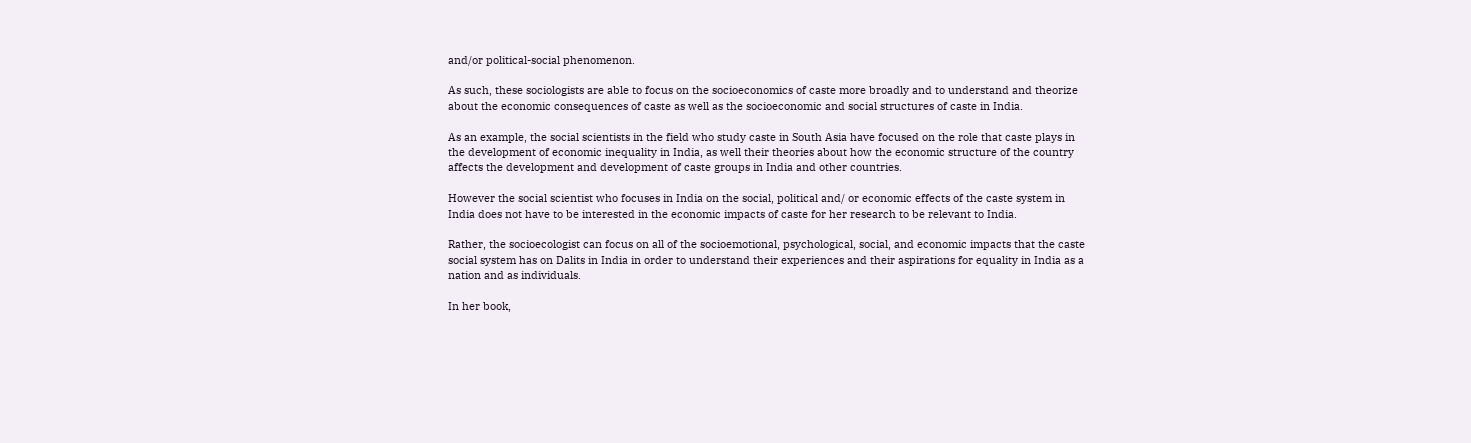and/or political-social phenomenon.

As such, these sociologists are able to focus on the socioeconomics of caste more broadly and to understand and theorize about the economic consequences of caste as well as the socioeconomic and social structures of caste in India.

As an example, the social scientists in the field who study caste in South Asia have focused on the role that caste plays in the development of economic inequality in India, as well their theories about how the economic structure of the country affects the development and development of caste groups in India and other countries.

However the social scientist who focuses in India on the social, political and/ or economic effects of the caste system in India does not have to be interested in the economic impacts of caste for her research to be relevant to India.

Rather, the socioecologist can focus on all of the socioemotional, psychological, social, and economic impacts that the caste social system has on Dalits in India in order to understand their experiences and their aspirations for equality in India as a nation and as individuals.

In her book,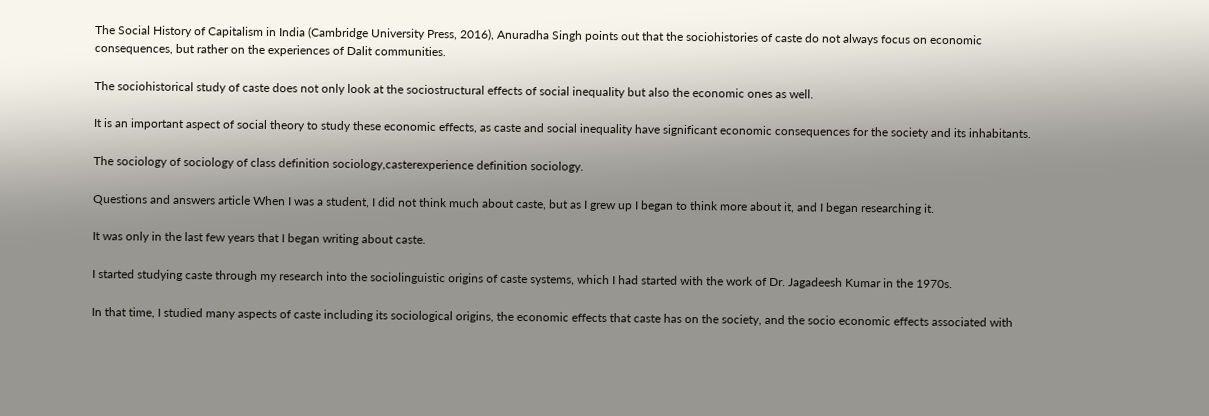The Social History of Capitalism in India (Cambridge University Press, 2016), Anuradha Singh points out that the sociohistories of caste do not always focus on economic consequences, but rather on the experiences of Dalit communities.

The sociohistorical study of caste does not only look at the sociostructural effects of social inequality but also the economic ones as well.

It is an important aspect of social theory to study these economic effects, as caste and social inequality have significant economic consequences for the society and its inhabitants.

The sociology of sociology of class definition sociology,casterexperience definition sociology.

Questions and answers article When I was a student, I did not think much about caste, but as I grew up I began to think more about it, and I began researching it.

It was only in the last few years that I began writing about caste.

I started studying caste through my research into the sociolinguistic origins of caste systems, which I had started with the work of Dr. Jagadeesh Kumar in the 1970s.

In that time, I studied many aspects of caste including its sociological origins, the economic effects that caste has on the society, and the socio economic effects associated with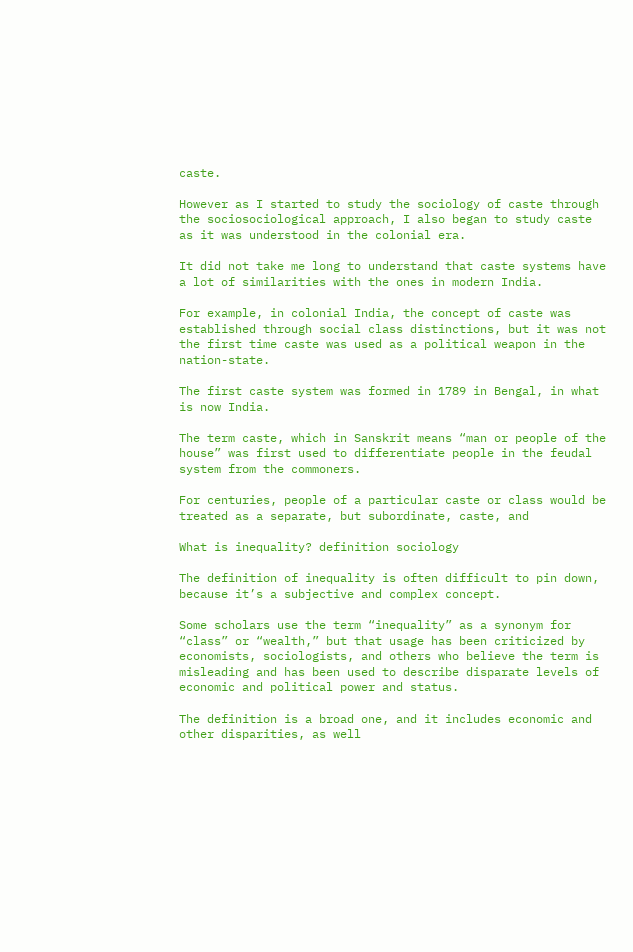caste.

However as I started to study the sociology of caste through the sociosociological approach, I also began to study caste as it was understood in the colonial era.

It did not take me long to understand that caste systems have a lot of similarities with the ones in modern India.

For example, in colonial India, the concept of caste was established through social class distinctions, but it was not the first time caste was used as a political weapon in the nation-state.

The first caste system was formed in 1789 in Bengal, in what is now India.

The term caste, which in Sanskrit means “man or people of the house” was first used to differentiate people in the feudal system from the commoners.

For centuries, people of a particular caste or class would be treated as a separate, but subordinate, caste, and

What is inequality? definition sociology

The definition of inequality is often difficult to pin down, because it’s a subjective and complex concept.

Some scholars use the term “inequality” as a synonym for “class” or “wealth,” but that usage has been criticized by economists, sociologists, and others who believe the term is misleading and has been used to describe disparate levels of economic and political power and status.

The definition is a broad one, and it includes economic and other disparities, as well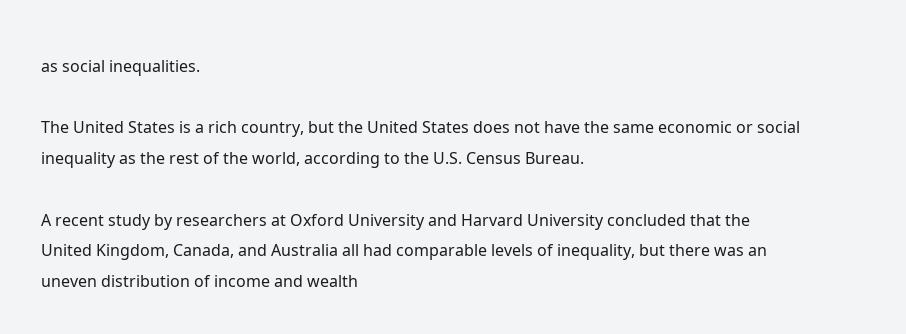as social inequalities.

The United States is a rich country, but the United States does not have the same economic or social inequality as the rest of the world, according to the U.S. Census Bureau.

A recent study by researchers at Oxford University and Harvard University concluded that the United Kingdom, Canada, and Australia all had comparable levels of inequality, but there was an uneven distribution of income and wealth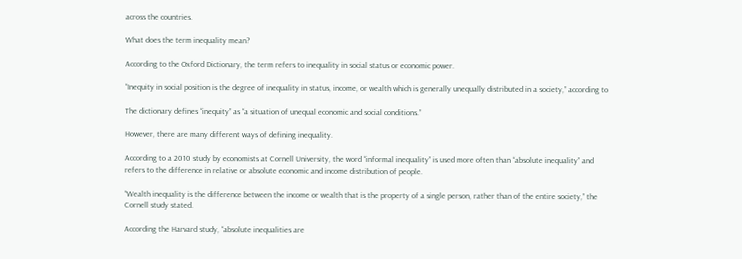across the countries.

What does the term inequality mean?

According to the Oxford Dictionary, the term refers to inequality in social status or economic power.

“Inequity in social position is the degree of inequality in status, income, or wealth which is generally unequally distributed in a society,” according to

The dictionary defines “inequity” as “a situation of unequal economic and social conditions.”

However, there are many different ways of defining inequality.

According to a 2010 study by economists at Cornell University, the word “informal inequality” is used more often than “absolute inequality” and refers to the difference in relative or absolute economic and income distribution of people.

“Wealth inequality is the difference between the income or wealth that is the property of a single person, rather than of the entire society,” the Cornell study stated.

According the Harvard study, “absolute inequalities are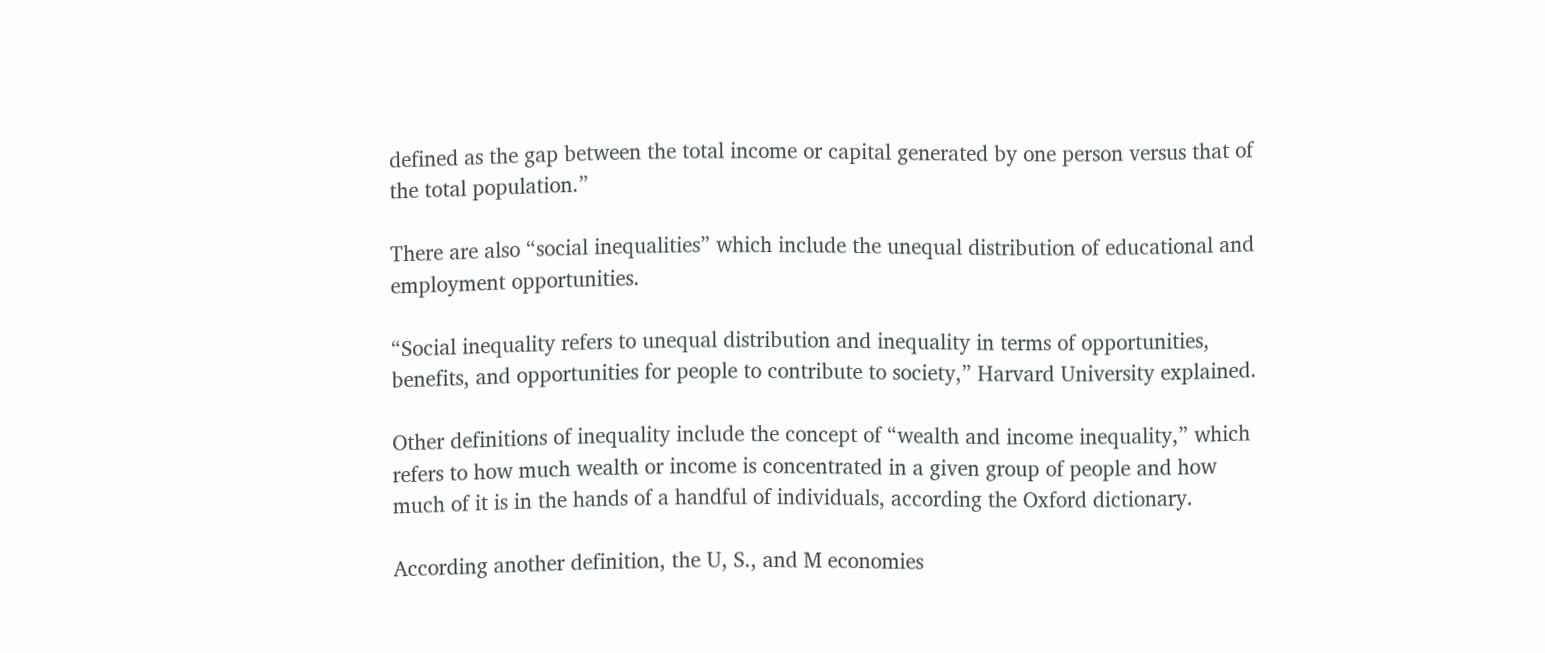defined as the gap between the total income or capital generated by one person versus that of the total population.”

There are also “social inequalities” which include the unequal distribution of educational and employment opportunities.

“Social inequality refers to unequal distribution and inequality in terms of opportunities, benefits, and opportunities for people to contribute to society,” Harvard University explained.

Other definitions of inequality include the concept of “wealth and income inequality,” which refers to how much wealth or income is concentrated in a given group of people and how much of it is in the hands of a handful of individuals, according the Oxford dictionary.

According another definition, the U, S., and M economies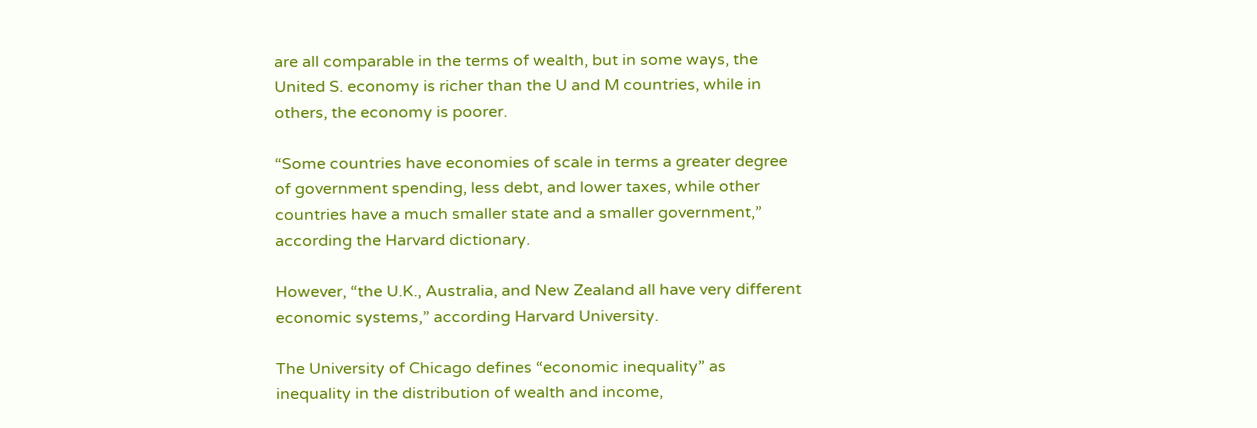are all comparable in the terms of wealth, but in some ways, the United S. economy is richer than the U and M countries, while in others, the economy is poorer.

“Some countries have economies of scale in terms a greater degree of government spending, less debt, and lower taxes, while other countries have a much smaller state and a smaller government,” according the Harvard dictionary.

However, “the U.K., Australia, and New Zealand all have very different economic systems,” according Harvard University.

The University of Chicago defines “economic inequality” as inequality in the distribution of wealth and income,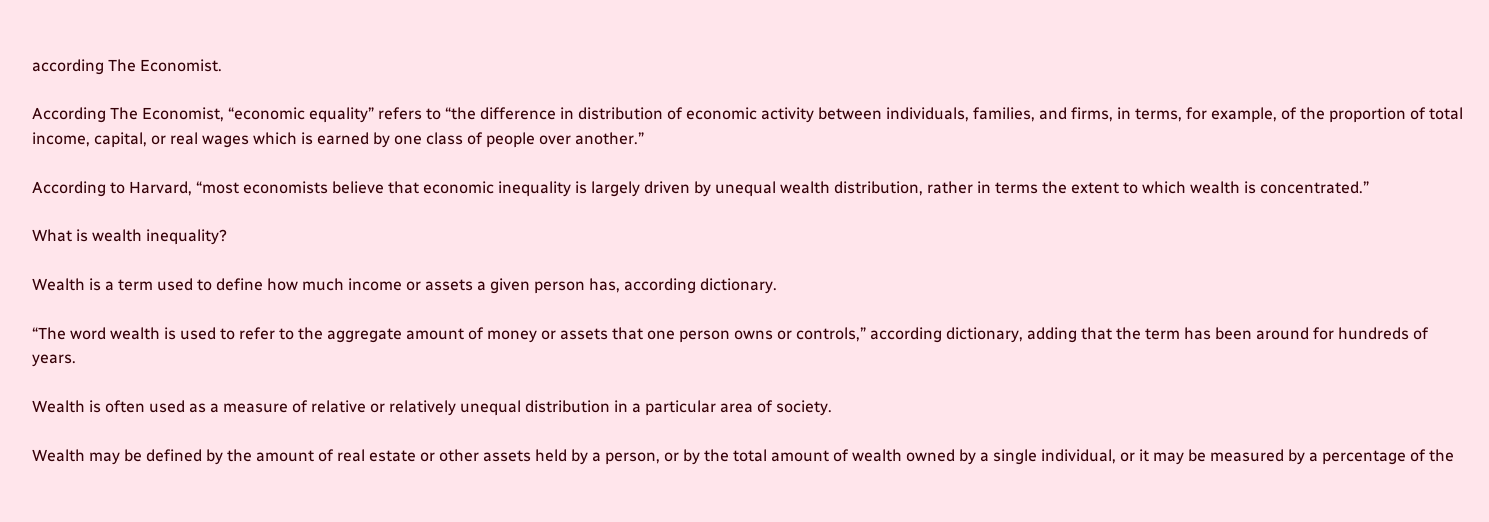according The Economist.

According The Economist, “economic equality” refers to “the difference in distribution of economic activity between individuals, families, and firms, in terms, for example, of the proportion of total income, capital, or real wages which is earned by one class of people over another.”

According to Harvard, “most economists believe that economic inequality is largely driven by unequal wealth distribution, rather in terms the extent to which wealth is concentrated.”

What is wealth inequality?

Wealth is a term used to define how much income or assets a given person has, according dictionary.

“The word wealth is used to refer to the aggregate amount of money or assets that one person owns or controls,” according dictionary, adding that the term has been around for hundreds of years.

Wealth is often used as a measure of relative or relatively unequal distribution in a particular area of society.

Wealth may be defined by the amount of real estate or other assets held by a person, or by the total amount of wealth owned by a single individual, or it may be measured by a percentage of the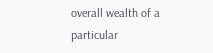overall wealth of a particular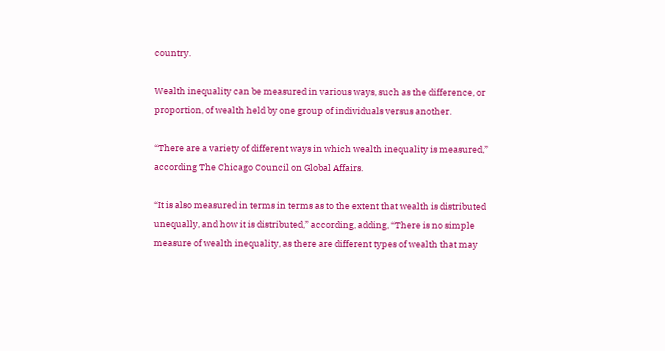country.

Wealth inequality can be measured in various ways, such as the difference, or proportion, of wealth held by one group of individuals versus another.

“There are a variety of different ways in which wealth inequality is measured,” according The Chicago Council on Global Affairs.

“It is also measured in terms in terms as to the extent that wealth is distributed unequally, and how it is distributed,” according, adding, “There is no simple measure of wealth inequality, as there are different types of wealth that may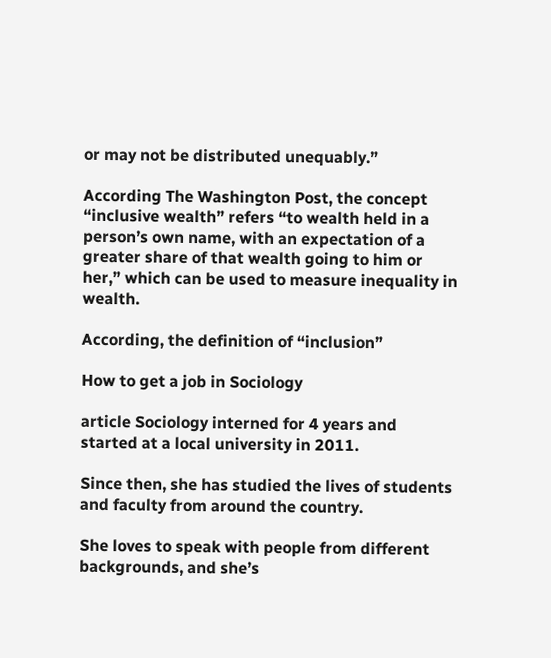or may not be distributed unequably.”

According The Washington Post, the concept “inclusive wealth” refers “to wealth held in a person’s own name, with an expectation of a greater share of that wealth going to him or her,” which can be used to measure inequality in wealth.

According, the definition of “inclusion”

How to get a job in Sociology

article Sociology interned for 4 years and started at a local university in 2011.

Since then, she has studied the lives of students and faculty from around the country.

She loves to speak with people from different backgrounds, and she’s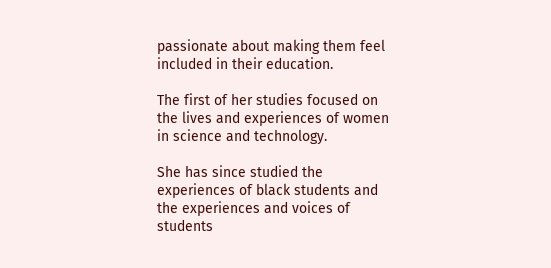passionate about making them feel included in their education.

The first of her studies focused on the lives and experiences of women in science and technology.

She has since studied the experiences of black students and the experiences and voices of students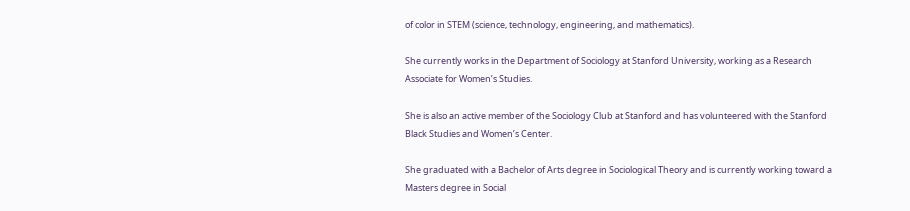of color in STEM (science, technology, engineering, and mathematics).

She currently works in the Department of Sociology at Stanford University, working as a Research Associate for Women’s Studies.

She is also an active member of the Sociology Club at Stanford and has volunteered with the Stanford Black Studies and Women’s Center.

She graduated with a Bachelor of Arts degree in Sociological Theory and is currently working toward a Masters degree in Social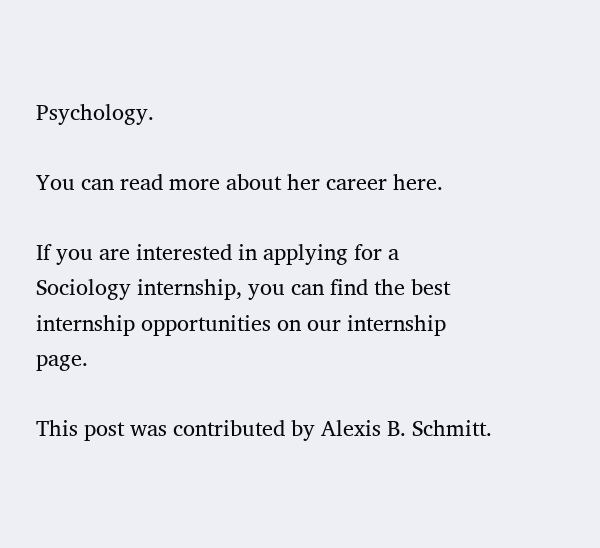Psychology.

You can read more about her career here.

If you are interested in applying for a Sociology internship, you can find the best internship opportunities on our internship page.

This post was contributed by Alexis B. Schmitt.